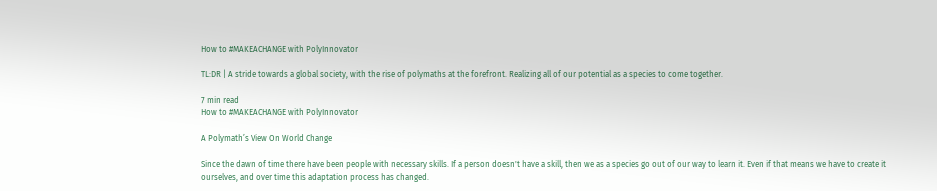How to #MAKEACHANGE with PolyInnovator

TL:DR | A stride towards a global society, with the rise of polymaths at the forefront. Realizing all of our potential as a species to come together.

7 min read
How to #MAKEACHANGE with PolyInnovator

A Polymath’s View On World Change

Since the dawn of time there have been people with necessary skills. If a person doesn't have a skill, then we as a species go out of our way to learn it. Even if that means we have to create it ourselves, and over time this adaptation process has changed.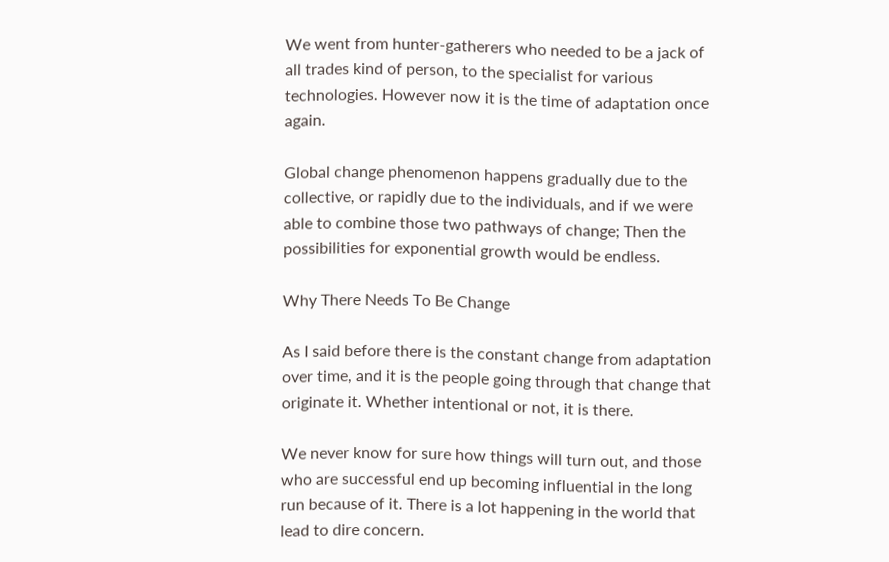We went from hunter-gatherers who needed to be a jack of all trades kind of person, to the specialist for various technologies. However now it is the time of adaptation once again.

Global change phenomenon happens gradually due to the collective, or rapidly due to the individuals, and if we were able to combine those two pathways of change; Then the possibilities for exponential growth would be endless.

Why There Needs To Be Change

As I said before there is the constant change from adaptation over time, and it is the people going through that change that originate it. Whether intentional or not, it is there.

We never know for sure how things will turn out, and those who are successful end up becoming influential in the long run because of it. There is a lot happening in the world that lead to dire concern.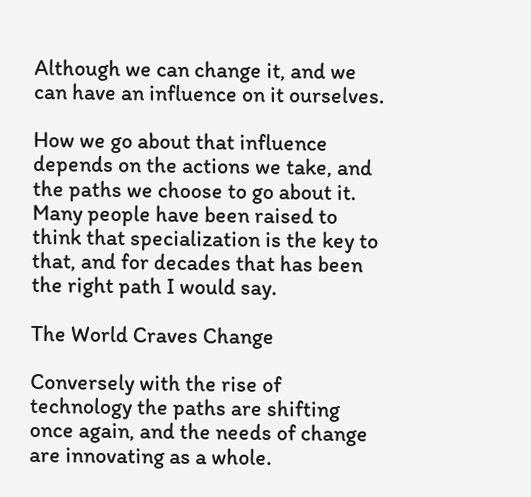Although we can change it, and we can have an influence on it ourselves.

How we go about that influence depends on the actions we take, and the paths we choose to go about it. Many people have been raised to think that specialization is the key to that, and for decades that has been the right path I would say.

The World Craves Change

Conversely with the rise of technology the paths are shifting once again, and the needs of change are innovating as a whole.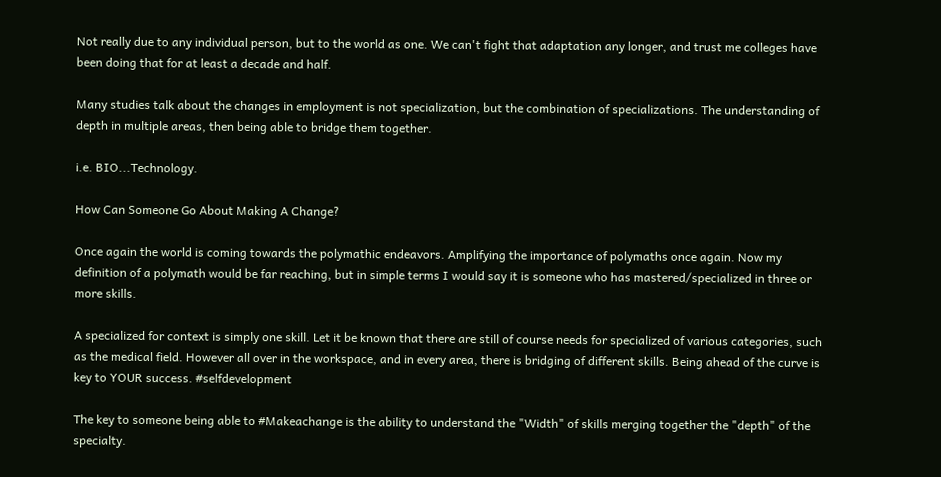Not really due to any individual person, but to the world as one. We can't fight that adaptation any longer, and trust me colleges have been doing that for at least a decade and half.

Many studies talk about the changes in employment is not specialization, but the combination of specializations. The understanding of depth in multiple areas, then being able to bridge them together.

i.e. BIO...Technology.

How Can Someone Go About Making A Change?

Once again the world is coming towards the polymathic endeavors. Amplifying the importance of polymaths once again. Now my definition of a polymath would be far reaching, but in simple terms I would say it is someone who has mastered/specialized in three or more skills.

A specialized for context is simply one skill. Let it be known that there are still of course needs for specialized of various categories, such as the medical field. However all over in the workspace, and in every area, there is bridging of different skills. Being ahead of the curve is key to YOUR success. #selfdevelopment

The key to someone being able to #Makeachange is the ability to understand the "Width" of skills merging together the "depth" of the specialty.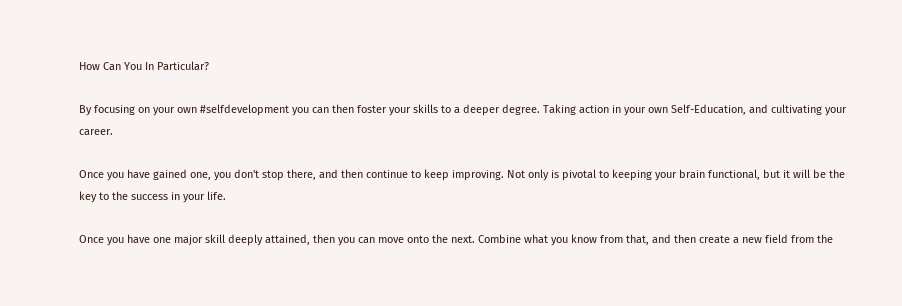How Can You In Particular?

By focusing on your own #selfdevelopment you can then foster your skills to a deeper degree. Taking action in your own Self-Education, and cultivating your career.

Once you have gained one, you don't stop there, and then continue to keep improving. Not only is pivotal to keeping your brain functional, but it will be the key to the success in your life.

Once you have one major skill deeply attained, then you can move onto the next. Combine what you know from that, and then create a new field from the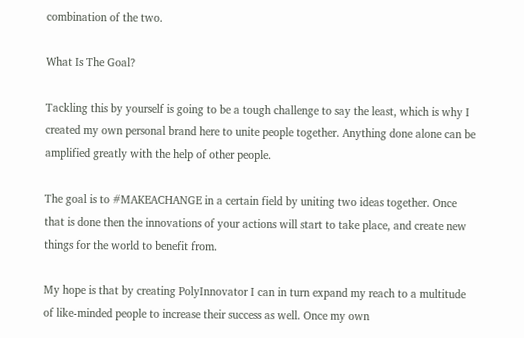combination of the two.

What Is The Goal?

Tackling this by yourself is going to be a tough challenge to say the least, which is why I created my own personal brand here to unite people together. Anything done alone can be amplified greatly with the help of other people.

The goal is to #MAKEACHANGE in a certain field by uniting two ideas together. Once that is done then the innovations of your actions will start to take place, and create new things for the world to benefit from.

My hope is that by creating PolyInnovator I can in turn expand my reach to a multitude of like-minded people to increase their success as well. Once my own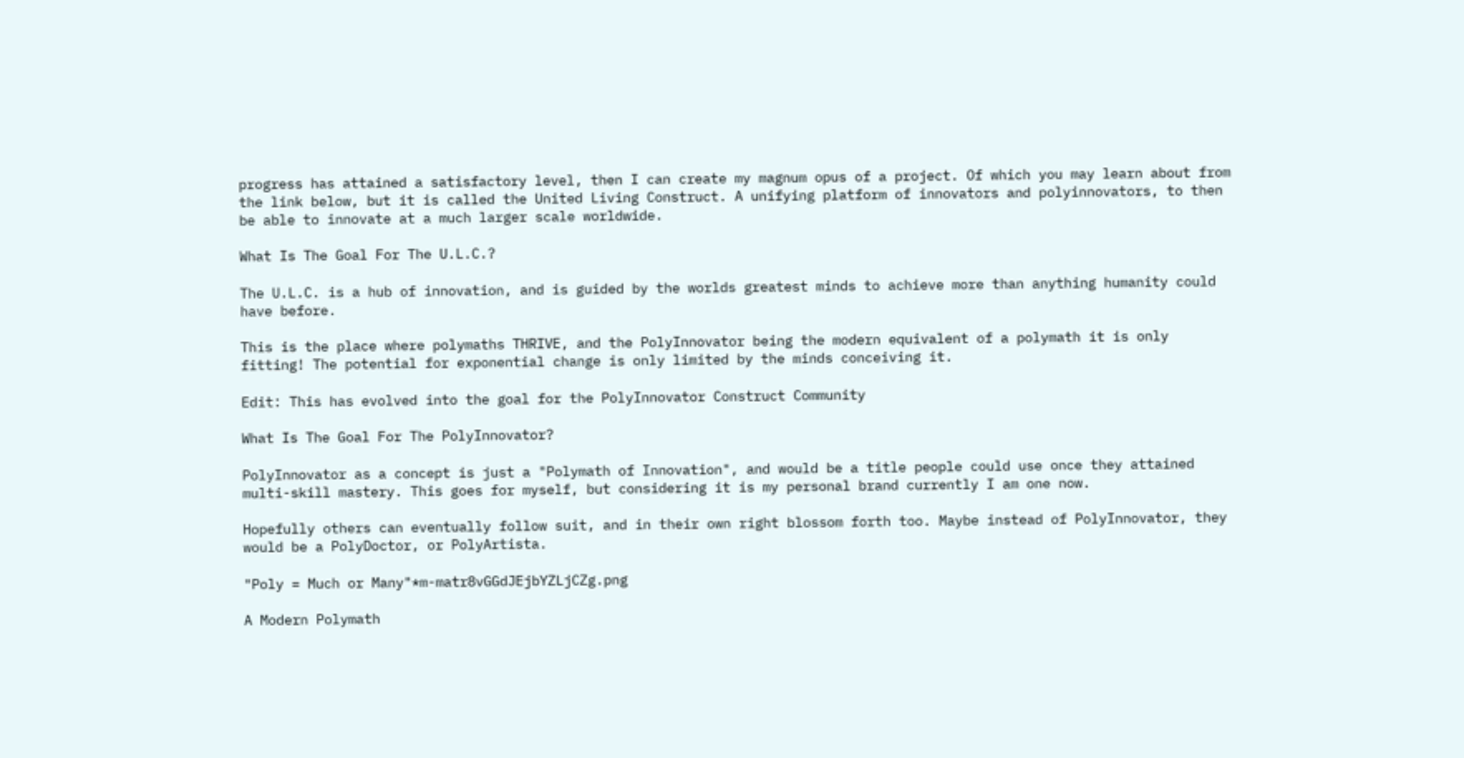progress has attained a satisfactory level, then I can create my magnum opus of a project. Of which you may learn about from the link below, but it is called the United Living Construct. A unifying platform of innovators and polyinnovators, to then be able to innovate at a much larger scale worldwide.

What Is The Goal For The U.L.C.?

The U.L.C. is a hub of innovation, and is guided by the worlds greatest minds to achieve more than anything humanity could have before.

This is the place where polymaths THRIVE, and the PolyInnovator being the modern equivalent of a polymath it is only fitting! The potential for exponential change is only limited by the minds conceiving it.

Edit: This has evolved into the goal for the PolyInnovator Construct Community

What Is The Goal For The PolyInnovator?

PolyInnovator as a concept is just a "Polymath of Innovation", and would be a title people could use once they attained multi-skill mastery. This goes for myself, but considering it is my personal brand currently I am one now.

Hopefully others can eventually follow suit, and in their own right blossom forth too. Maybe instead of PolyInnovator, they would be a PolyDoctor, or PolyArtista.

"Poly = Much or Many"*m-matr8vGGdJEjbYZLjCZg.png

A Modern Polymath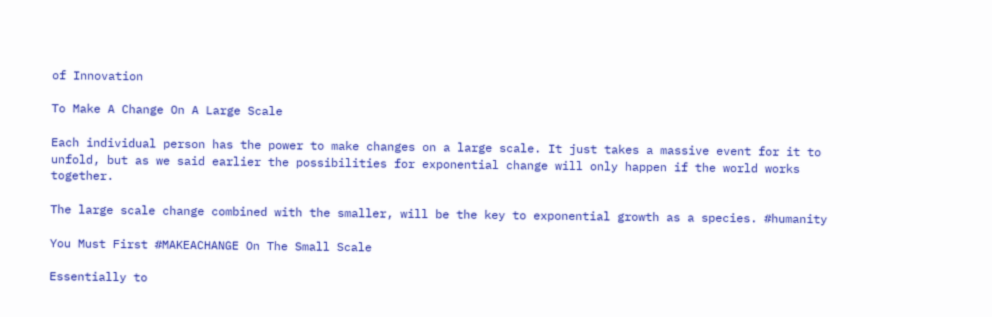of Innovation

To Make A Change On A Large Scale

Each individual person has the power to make changes on a large scale. It just takes a massive event for it to unfold, but as we said earlier the possibilities for exponential change will only happen if the world works together.

The large scale change combined with the smaller, will be the key to exponential growth as a species. #humanity

You Must First #MAKEACHANGE On The Small Scale

Essentially to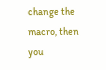change the macro, then you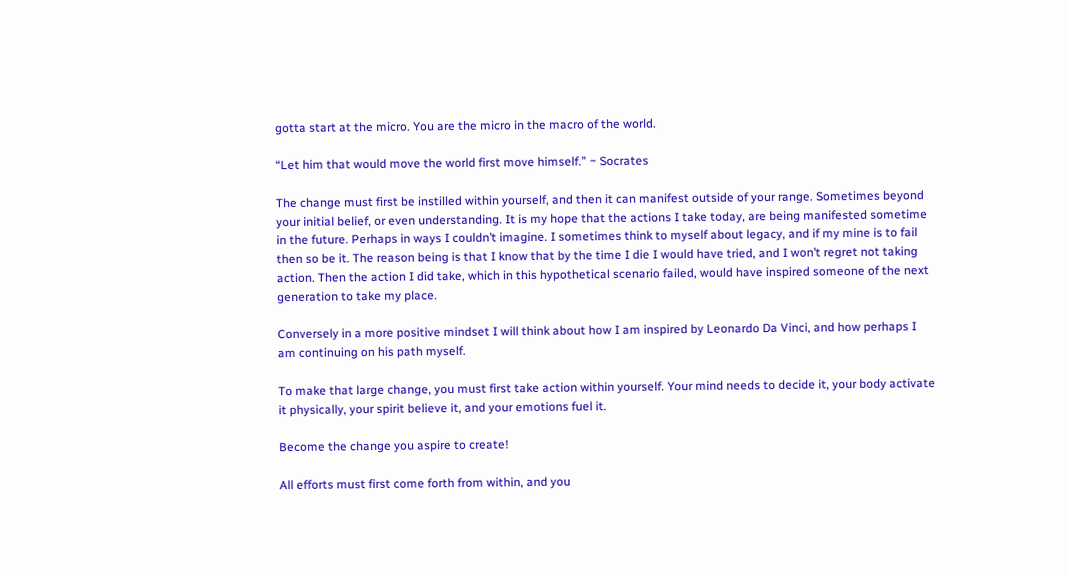gotta start at the micro. You are the micro in the macro of the world.

“Let him that would move the world first move himself.” ~ Socrates

The change must first be instilled within yourself, and then it can manifest outside of your range. Sometimes beyond your initial belief, or even understanding. It is my hope that the actions I take today, are being manifested sometime in the future. Perhaps in ways I couldn’t imagine. I sometimes think to myself about legacy, and if my mine is to fail then so be it. The reason being is that I know that by the time I die I would have tried, and I won’t regret not taking action. Then the action I did take, which in this hypothetical scenario failed, would have inspired someone of the next generation to take my place.

Conversely in a more positive mindset I will think about how I am inspired by Leonardo Da Vinci, and how perhaps I am continuing on his path myself.

To make that large change, you must first take action within yourself. Your mind needs to decide it, your body activate it physically, your spirit believe it, and your emotions fuel it.

Become the change you aspire to create!

All efforts must first come forth from within, and you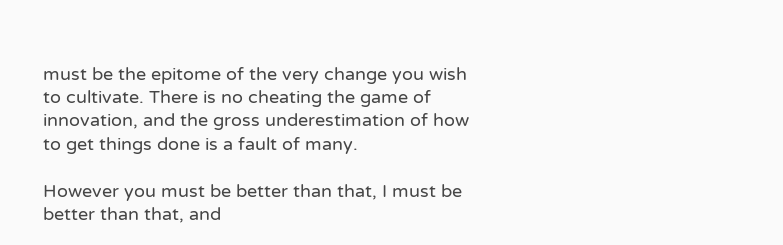must be the epitome of the very change you wish to cultivate. There is no cheating the game of innovation, and the gross underestimation of how to get things done is a fault of many.

However you must be better than that, I must be better than that, and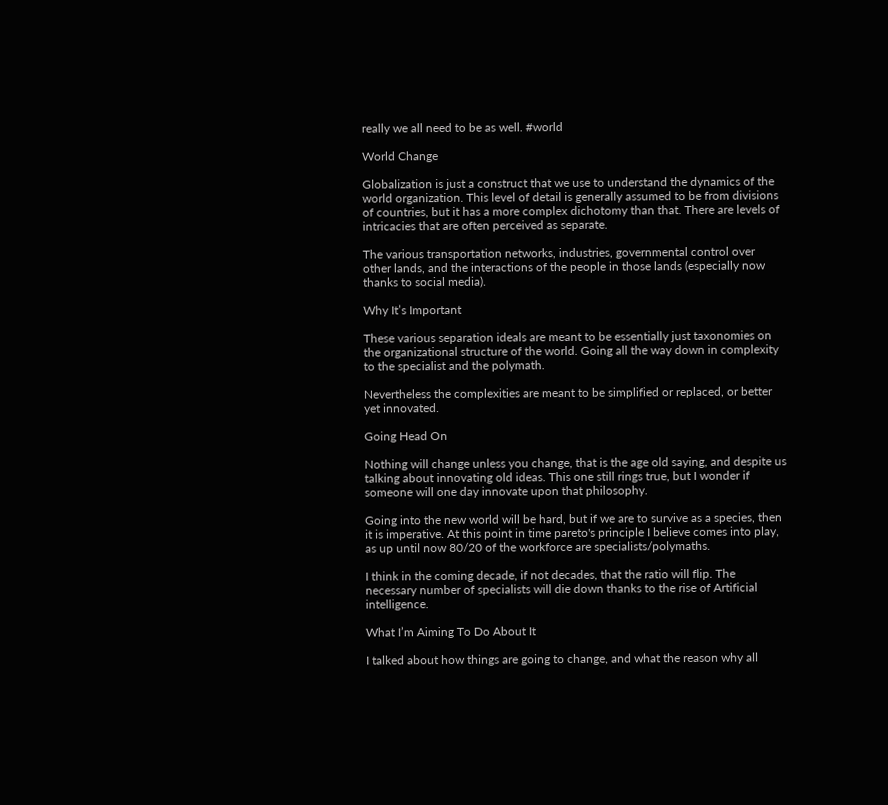really we all need to be as well. #world

World Change

Globalization is just a construct that we use to understand the dynamics of the world organization. This level of detail is generally assumed to be from divisions of countries, but it has a more complex dichotomy than that. There are levels of intricacies that are often perceived as separate.

The various transportation networks, industries, governmental control over other lands, and the interactions of the people in those lands (especially now thanks to social media).

Why It’s Important

These various separation ideals are meant to be essentially just taxonomies on the organizational structure of the world. Going all the way down in complexity to the specialist and the polymath.

Nevertheless the complexities are meant to be simplified or replaced, or better yet innovated.

Going Head On

Nothing will change unless you change, that is the age old saying, and despite us talking about innovating old ideas. This one still rings true, but I wonder if someone will one day innovate upon that philosophy.

Going into the new world will be hard, but if we are to survive as a species, then it is imperative. At this point in time pareto's principle I believe comes into play, as up until now 80/20 of the workforce are specialists/polymaths.

I think in the coming decade, if not decades, that the ratio will flip. The necessary number of specialists will die down thanks to the rise of Artificial intelligence.

What I’m Aiming To Do About It

I talked about how things are going to change, and what the reason why all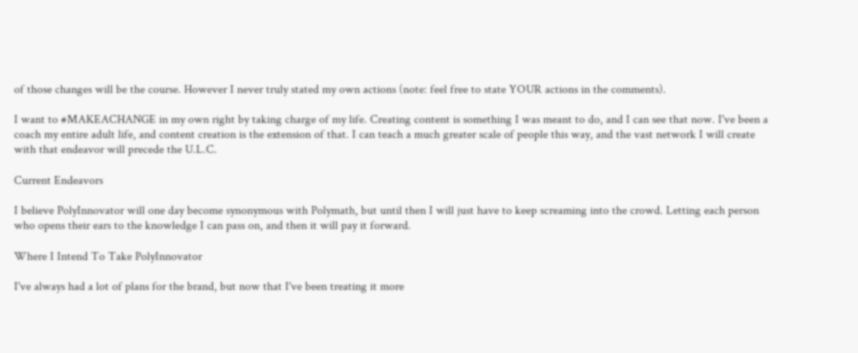of those changes will be the course. However I never truly stated my own actions (note: feel free to state YOUR actions in the comments).

I want to #MAKEACHANGE in my own right by taking charge of my life. Creating content is something I was meant to do, and I can see that now. I've been a coach my entire adult life, and content creation is the extension of that. I can teach a much greater scale of people this way, and the vast network I will create with that endeavor will precede the U.L.C.

Current Endeavors

I believe PolyInnovator will one day become synonymous with Polymath, but until then I will just have to keep screaming into the crowd. Letting each person who opens their ears to the knowledge I can pass on, and then it will pay it forward.

Where I Intend To Take PolyInnovator

I've always had a lot of plans for the brand, but now that I've been treating it more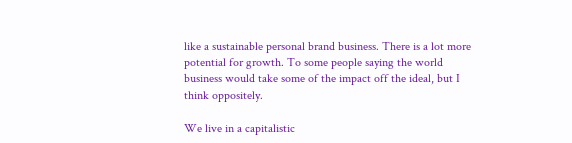like a sustainable personal brand business. There is a lot more potential for growth. To some people saying the world business would take some of the impact off the ideal, but I think oppositely.

We live in a capitalistic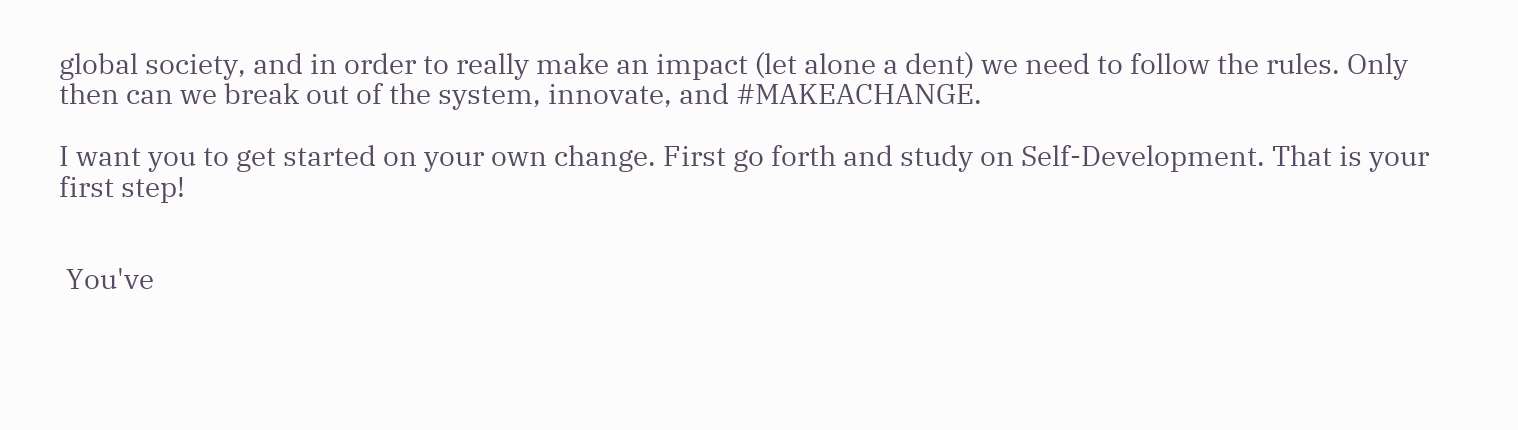global society, and in order to really make an impact (let alone a dent) we need to follow the rules. Only then can we break out of the system, innovate, and #MAKEACHANGE.

I want you to get started on your own change. First go forth and study on Self-Development. That is your first step!


 You've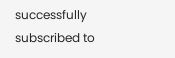successfully subscribed to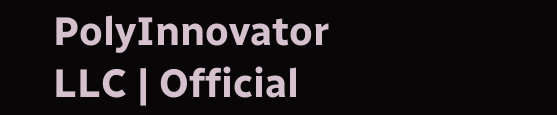PolyInnovator LLC | Official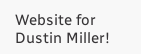Website for Dustin Miller!